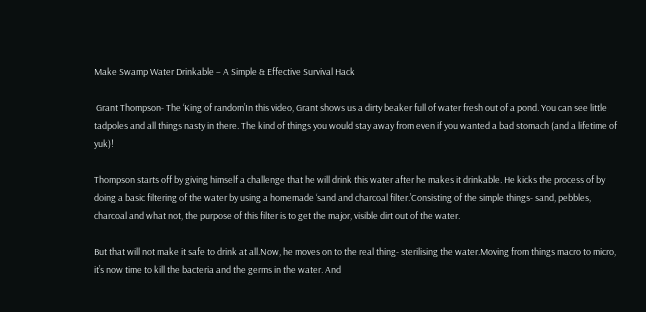Make Swamp Water Drinkable – A Simple & Effective Survival Hack

 Grant Thompson- The ‘King of random’In this video, Grant shows us a dirty beaker full of water fresh out of a pond. You can see little tadpoles and all things nasty in there. The kind of things you would stay away from even if you wanted a bad stomach (and a lifetime of yuk)!

Thompson starts off by giving himself a challenge that he will drink this water after he makes it drinkable. He kicks the process of by doing a basic filtering of the water by using a homemade ‘sand and charcoal filter.’Consisting of the simple things- sand, pebbles, charcoal and what not, the purpose of this filter is to get the major, visible dirt out of the water.

But that will not make it safe to drink at all.Now, he moves on to the real thing- sterilising the water.Moving from things macro to micro, it’s now time to kill the bacteria and the germs in the water. And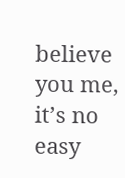believe you me, it’s no easy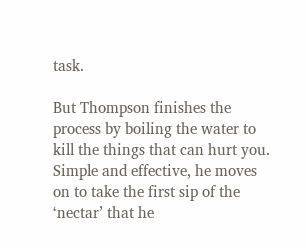task.

But Thompson finishes the process by boiling the water to kill the things that can hurt you. Simple and effective, he moves on to take the first sip of the ‘nectar’ that he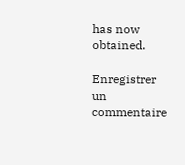has now obtained.

Enregistrer un commentaire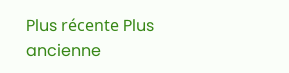Plus récente Plus ancienne